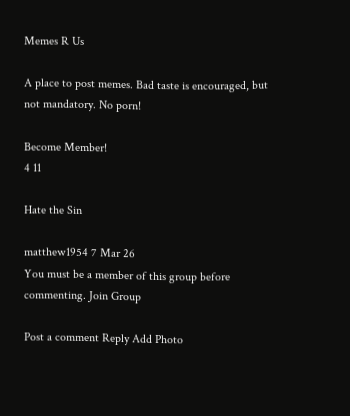Memes R Us

A place to post memes. Bad taste is encouraged, but not mandatory. No porn!

Become Member!
4 11

Hate the Sin

matthew1954 7 Mar 26
You must be a member of this group before commenting. Join Group

Post a comment Reply Add Photo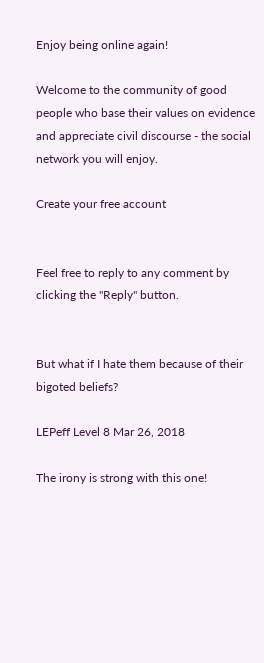Enjoy being online again!

Welcome to the community of good people who base their values on evidence and appreciate civil discourse - the social network you will enjoy.

Create your free account


Feel free to reply to any comment by clicking the "Reply" button.


But what if I hate them because of their bigoted beliefs?

LEPeff Level 8 Mar 26, 2018

The irony is strong with this one!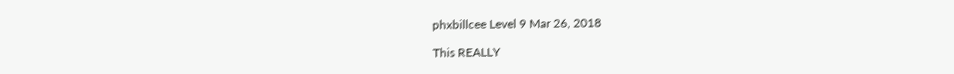phxbillcee Level 9 Mar 26, 2018

This REALLY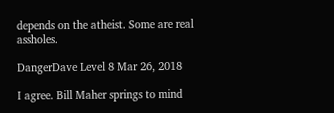depends on the atheist. Some are real assholes.

DangerDave Level 8 Mar 26, 2018

I agree. Bill Maher springs to mind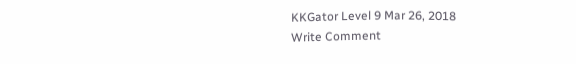KKGator Level 9 Mar 26, 2018
Write Comment